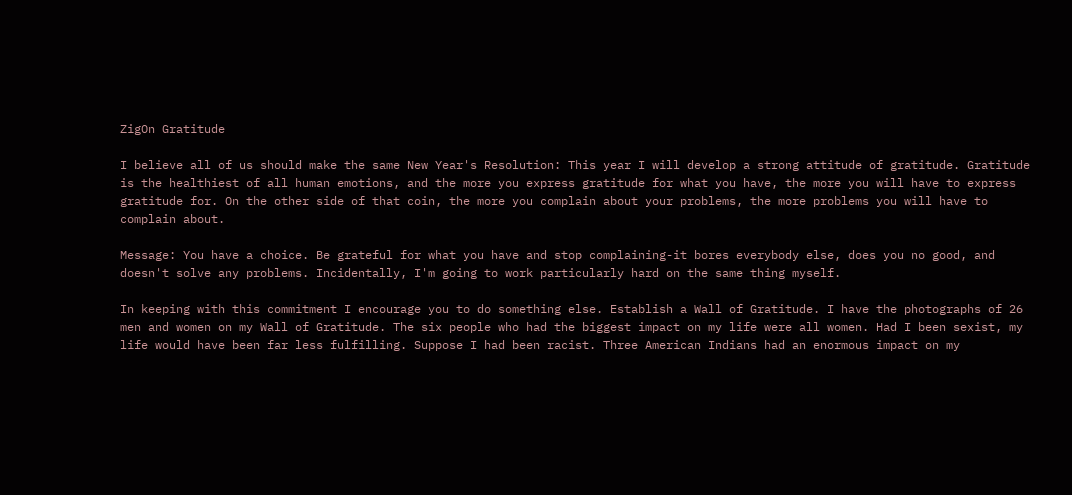ZigOn Gratitude

I believe all of us should make the same New Year's Resolution: This year I will develop a strong attitude of gratitude. Gratitude is the healthiest of all human emotions, and the more you express gratitude for what you have, the more you will have to express gratitude for. On the other side of that coin, the more you complain about your problems, the more problems you will have to complain about.

Message: You have a choice. Be grateful for what you have and stop complaining-it bores everybody else, does you no good, and doesn't solve any problems. Incidentally, I'm going to work particularly hard on the same thing myself.

In keeping with this commitment I encourage you to do something else. Establish a Wall of Gratitude. I have the photographs of 26 men and women on my Wall of Gratitude. The six people who had the biggest impact on my life were all women. Had I been sexist, my life would have been far less fulfilling. Suppose I had been racist. Three American Indians had an enormous impact on my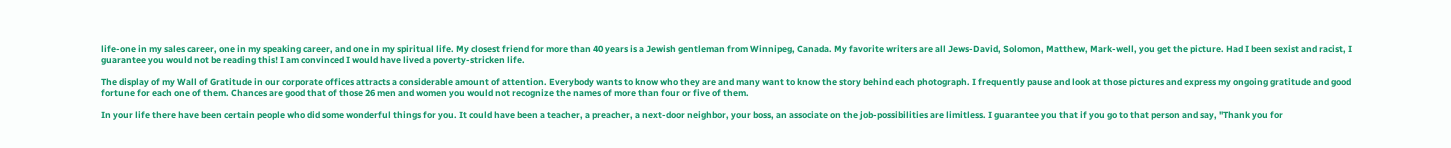life-one in my sales career, one in my speaking career, and one in my spiritual life. My closest friend for more than 40 years is a Jewish gentleman from Winnipeg, Canada. My favorite writers are all Jews-David, Solomon, Matthew, Mark-well, you get the picture. Had I been sexist and racist, I guarantee you would not be reading this! I am convinced I would have lived a poverty-stricken life.

The display of my Wall of Gratitude in our corporate offices attracts a considerable amount of attention. Everybody wants to know who they are and many want to know the story behind each photograph. I frequently pause and look at those pictures and express my ongoing gratitude and good fortune for each one of them. Chances are good that of those 26 men and women you would not recognize the names of more than four or five of them.

In your life there have been certain people who did some wonderful things for you. It could have been a teacher, a preacher, a next-door neighbor, your boss, an associate on the job-possibilities are limitless. I guarantee you that if you go to that person and say, "Thank you for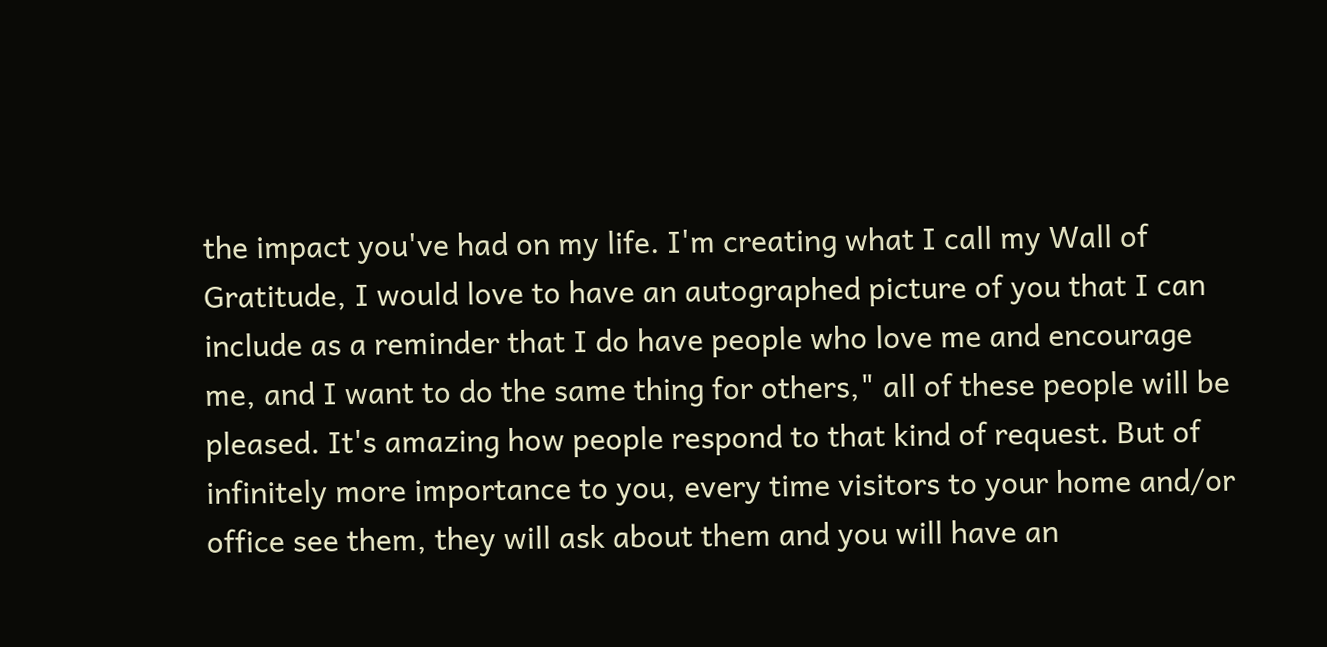the impact you've had on my life. I'm creating what I call my Wall of Gratitude, I would love to have an autographed picture of you that I can include as a reminder that I do have people who love me and encourage me, and I want to do the same thing for others," all of these people will be pleased. It's amazing how people respond to that kind of request. But of infinitely more importance to you, every time visitors to your home and/or office see them, they will ask about them and you will have an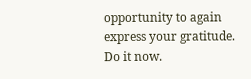opportunity to again express your gratitude. Do it now.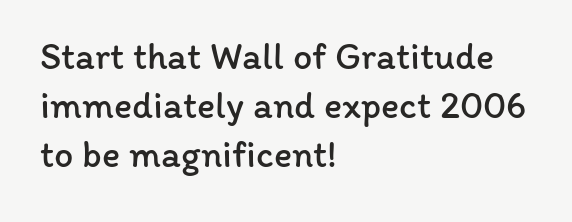Start that Wall of Gratitude immediately and expect 2006 to be magnificent!